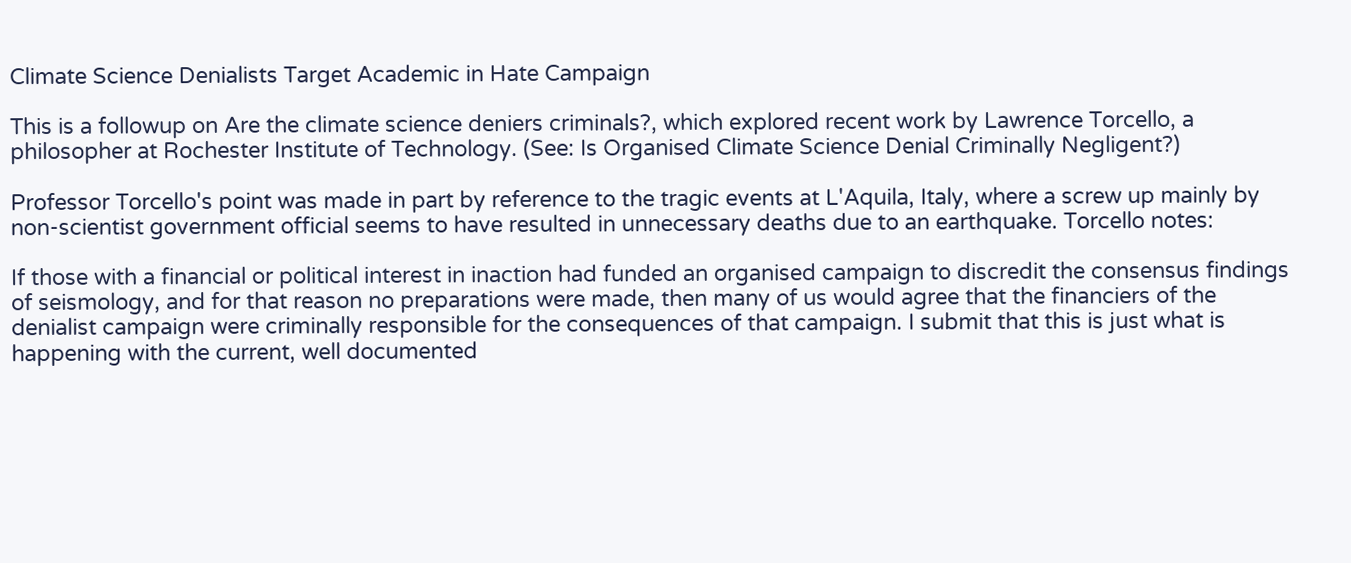Climate Science Denialists Target Academic in Hate Campaign

This is a followup on Are the climate science deniers criminals?, which explored recent work by Lawrence Torcello, a philosopher at Rochester Institute of Technology. (See: Is Organised Climate Science Denial Criminally Negligent?)

Professor Torcello's point was made in part by reference to the tragic events at L'Aquila, Italy, where a screw up mainly by non-scientist government official seems to have resulted in unnecessary deaths due to an earthquake. Torcello notes:

If those with a financial or political interest in inaction had funded an organised campaign to discredit the consensus findings of seismology, and for that reason no preparations were made, then many of us would agree that the financiers of the denialist campaign were criminally responsible for the consequences of that campaign. I submit that this is just what is happening with the current, well documented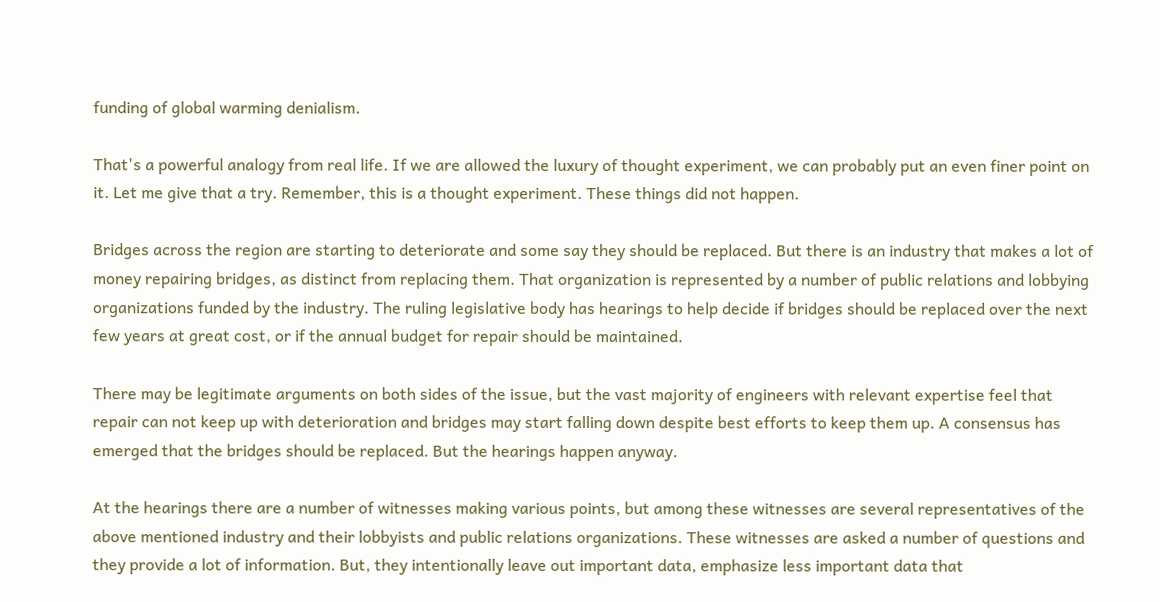funding of global warming denialism.

That's a powerful analogy from real life. If we are allowed the luxury of thought experiment, we can probably put an even finer point on it. Let me give that a try. Remember, this is a thought experiment. These things did not happen.

Bridges across the region are starting to deteriorate and some say they should be replaced. But there is an industry that makes a lot of money repairing bridges, as distinct from replacing them. That organization is represented by a number of public relations and lobbying organizations funded by the industry. The ruling legislative body has hearings to help decide if bridges should be replaced over the next few years at great cost, or if the annual budget for repair should be maintained.

There may be legitimate arguments on both sides of the issue, but the vast majority of engineers with relevant expertise feel that repair can not keep up with deterioration and bridges may start falling down despite best efforts to keep them up. A consensus has emerged that the bridges should be replaced. But the hearings happen anyway.

At the hearings there are a number of witnesses making various points, but among these witnesses are several representatives of the above mentioned industry and their lobbyists and public relations organizations. These witnesses are asked a number of questions and they provide a lot of information. But, they intentionally leave out important data, emphasize less important data that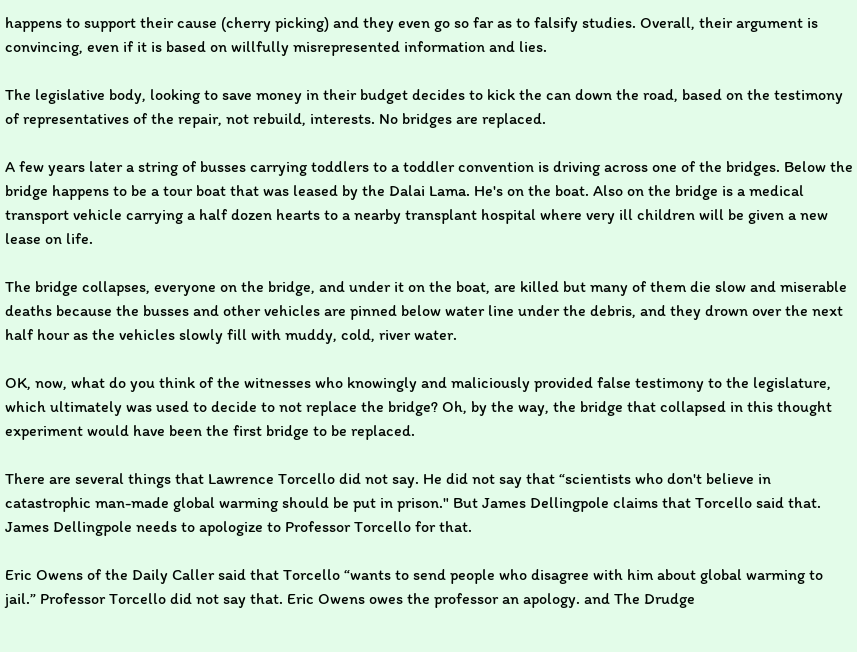happens to support their cause (cherry picking) and they even go so far as to falsify studies. Overall, their argument is convincing, even if it is based on willfully misrepresented information and lies.

The legislative body, looking to save money in their budget decides to kick the can down the road, based on the testimony of representatives of the repair, not rebuild, interests. No bridges are replaced.

A few years later a string of busses carrying toddlers to a toddler convention is driving across one of the bridges. Below the bridge happens to be a tour boat that was leased by the Dalai Lama. He's on the boat. Also on the bridge is a medical transport vehicle carrying a half dozen hearts to a nearby transplant hospital where very ill children will be given a new lease on life.

The bridge collapses, everyone on the bridge, and under it on the boat, are killed but many of them die slow and miserable deaths because the busses and other vehicles are pinned below water line under the debris, and they drown over the next half hour as the vehicles slowly fill with muddy, cold, river water.

OK, now, what do you think of the witnesses who knowingly and maliciously provided false testimony to the legislature, which ultimately was used to decide to not replace the bridge? Oh, by the way, the bridge that collapsed in this thought experiment would have been the first bridge to be replaced.

There are several things that Lawrence Torcello did not say. He did not say that “scientists who don't believe in catastrophic man-made global warming should be put in prison." But James Dellingpole claims that Torcello said that. James Dellingpole needs to apologize to Professor Torcello for that.

Eric Owens of the Daily Caller said that Torcello “wants to send people who disagree with him about global warming to jail.” Professor Torcello did not say that. Eric Owens owes the professor an apology. and The Drudge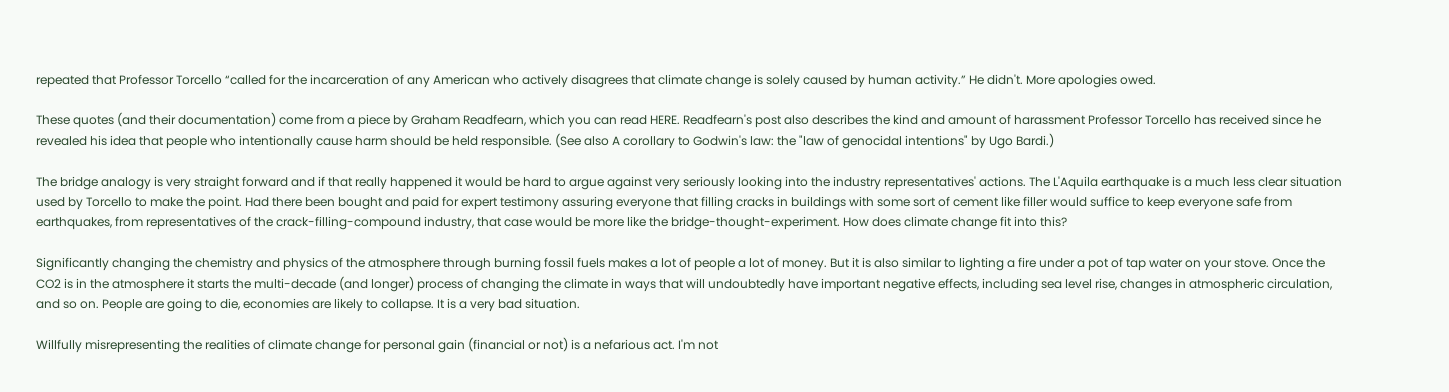repeated that Professor Torcello “called for the incarceration of any American who actively disagrees that climate change is solely caused by human activity.” He didn't. More apologies owed.

These quotes (and their documentation) come from a piece by Graham Readfearn, which you can read HERE. Readfearn's post also describes the kind and amount of harassment Professor Torcello has received since he revealed his idea that people who intentionally cause harm should be held responsible. (See also A corollary to Godwin's law: the "law of genocidal intentions" by Ugo Bardi.)

The bridge analogy is very straight forward and if that really happened it would be hard to argue against very seriously looking into the industry representatives' actions. The L'Aquila earthquake is a much less clear situation used by Torcello to make the point. Had there been bought and paid for expert testimony assuring everyone that filling cracks in buildings with some sort of cement like filler would suffice to keep everyone safe from earthquakes, from representatives of the crack-filling-compound industry, that case would be more like the bridge-thought-experiment. How does climate change fit into this?

Significantly changing the chemistry and physics of the atmosphere through burning fossil fuels makes a lot of people a lot of money. But it is also similar to lighting a fire under a pot of tap water on your stove. Once the CO2 is in the atmosphere it starts the multi-decade (and longer) process of changing the climate in ways that will undoubtedly have important negative effects, including sea level rise, changes in atmospheric circulation, and so on. People are going to die, economies are likely to collapse. It is a very bad situation.

Willfully misrepresenting the realities of climate change for personal gain (financial or not) is a nefarious act. I'm not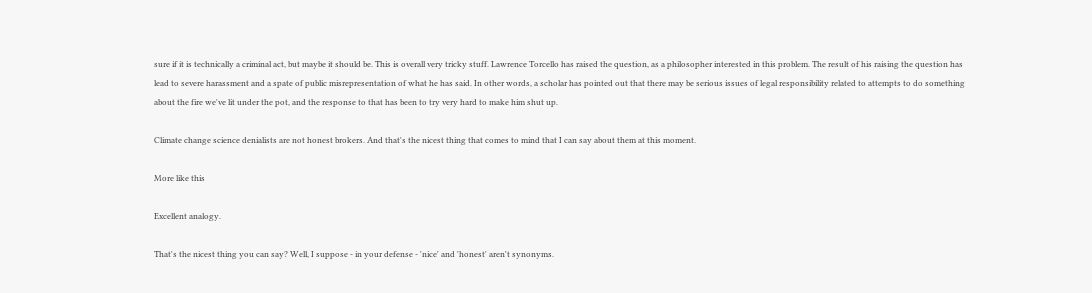sure if it is technically a criminal act, but maybe it should be. This is overall very tricky stuff. Lawrence Torcello has raised the question, as a philosopher interested in this problem. The result of his raising the question has lead to severe harassment and a spate of public misrepresentation of what he has said. In other words, a scholar has pointed out that there may be serious issues of legal responsibility related to attempts to do something about the fire we've lit under the pot, and the response to that has been to try very hard to make him shut up.

Climate change science denialists are not honest brokers. And that's the nicest thing that comes to mind that I can say about them at this moment.

More like this

Excellent analogy.

That's the nicest thing you can say? Well, I suppose - in your defense - 'nice' and 'honest' aren't synonyms.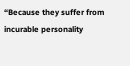“Because they suffer from incurable personality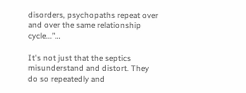disorders, psychopaths repeat over and over the same relationship cycle...”…

It's not just that the septics misunderstand and distort. They do so repeatedly and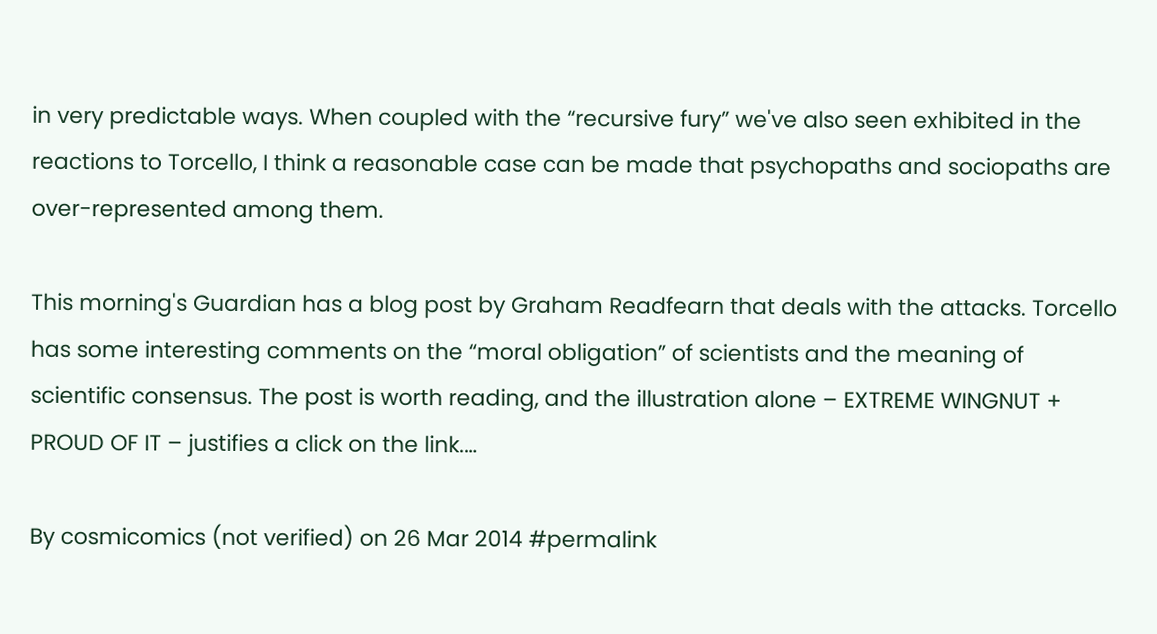in very predictable ways. When coupled with the “recursive fury” we've also seen exhibited in the reactions to Torcello, I think a reasonable case can be made that psychopaths and sociopaths are over-represented among them.

This morning's Guardian has a blog post by Graham Readfearn that deals with the attacks. Torcello has some interesting comments on the “moral obligation” of scientists and the meaning of scientific consensus. The post is worth reading, and the illustration alone – EXTREME WINGNUT + PROUD OF IT – justifies a click on the link.…

By cosmicomics (not verified) on 26 Mar 2014 #permalink